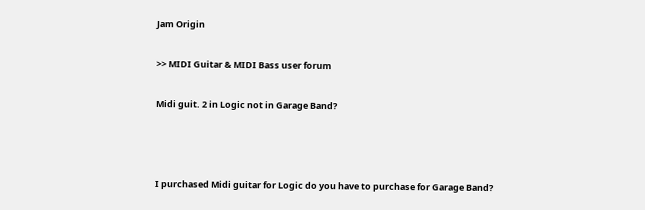Jam Origin

>> MIDI Guitar & MIDI Bass user forum

Midi guit. 2 in Logic not in Garage Band?



I purchased Midi guitar for Logic do you have to purchase for Garage Band?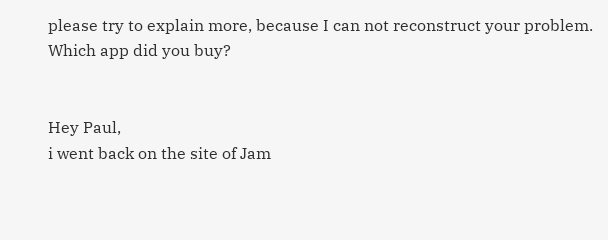please try to explain more, because I can not reconstruct your problem.
Which app did you buy?


Hey Paul,
i went back on the site of Jam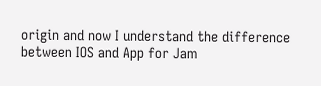origin and now I understand the difference between IOS and App for Jam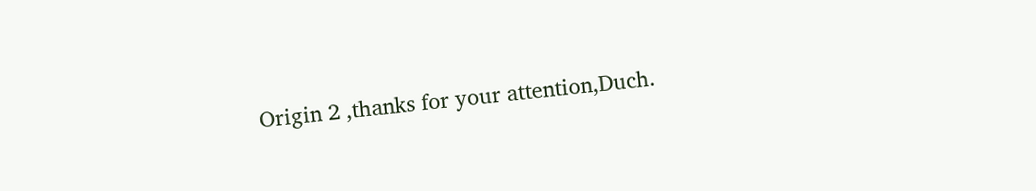Origin 2 ,thanks for your attention,Duch.